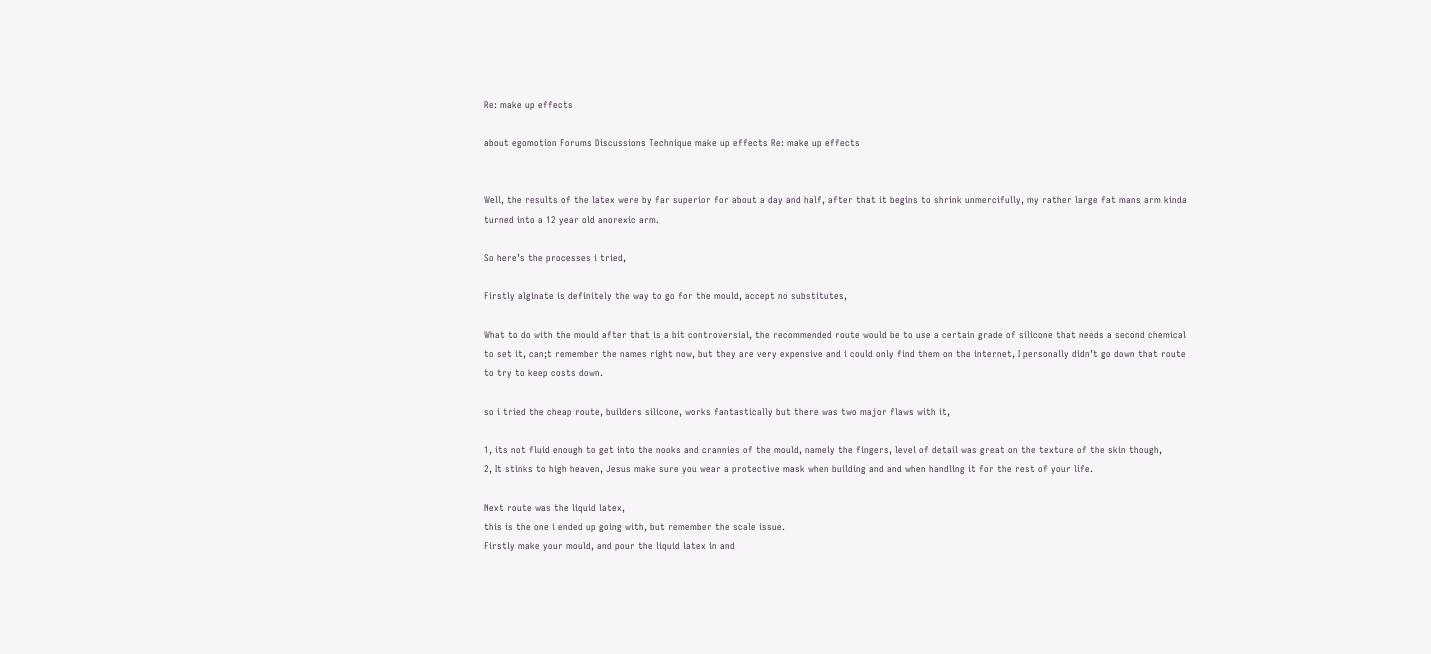Re: make up effects

about egomotion Forums Discussions Technique make up effects Re: make up effects


Well, the results of the latex were by far superior for about a day and half, after that it begins to shrink unmercifully, my rather large fat mans arm kinda turned into a 12 year old anorexic arm.

So here’s the processes i tried,

Firstly alginate is definitely the way to go for the mould, accept no substitutes,

What to do with the mould after that is a bit controversial, the recommended route would be to use a certain grade of silicone that needs a second chemical to set it, can;t remember the names right now, but they are very expensive and i could only find them on the internet, I personally didn’t go down that route to try to keep costs down.

so i tried the cheap route, builders silicone, works fantastically but there was two major flaws with it,

1, its not fluid enough to get into the nooks and crannies of the mould, namely the fingers, level of detail was great on the texture of the skin though,
2, It stinks to high heaven, Jesus make sure you wear a protective mask when building and and when handling it for the rest of your life.

Next route was the liquid latex,
this is the one i ended up going with, but remember the scale issue.
Firstly make your mould, and pour the liquid latex in and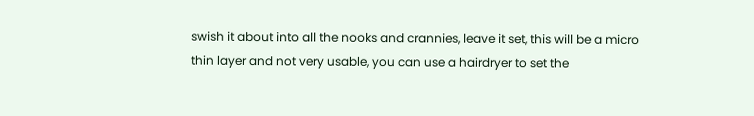swish it about into all the nooks and crannies, leave it set, this will be a micro thin layer and not very usable, you can use a hairdryer to set the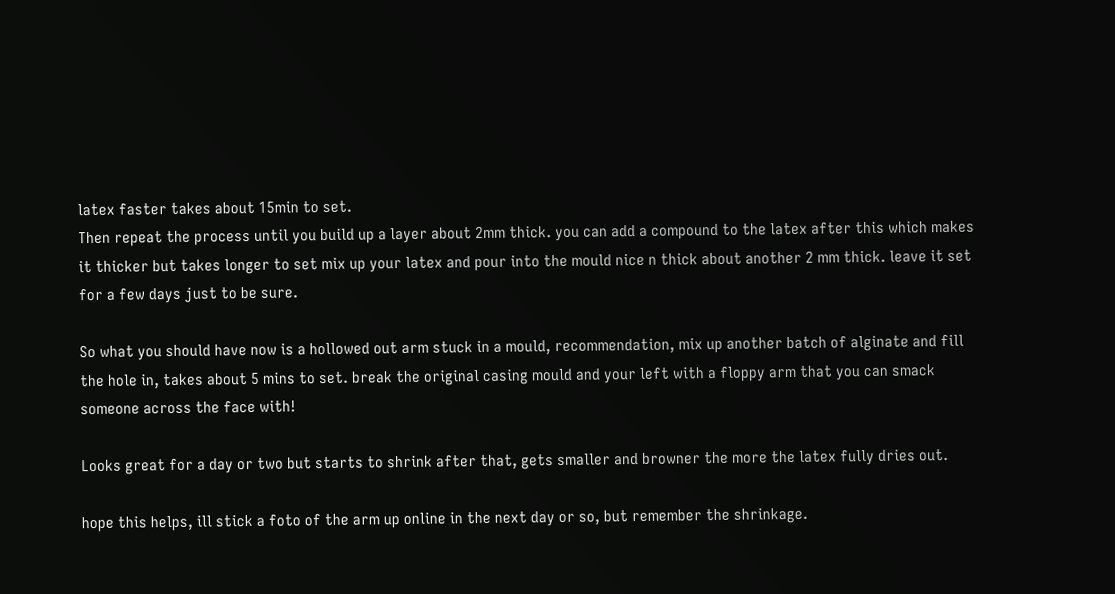latex faster takes about 15min to set.
Then repeat the process until you build up a layer about 2mm thick. you can add a compound to the latex after this which makes it thicker but takes longer to set mix up your latex and pour into the mould nice n thick about another 2 mm thick. leave it set for a few days just to be sure.

So what you should have now is a hollowed out arm stuck in a mould, recommendation, mix up another batch of alginate and fill the hole in, takes about 5 mins to set. break the original casing mould and your left with a floppy arm that you can smack someone across the face with!

Looks great for a day or two but starts to shrink after that, gets smaller and browner the more the latex fully dries out.

hope this helps, ill stick a foto of the arm up online in the next day or so, but remember the shrinkage.